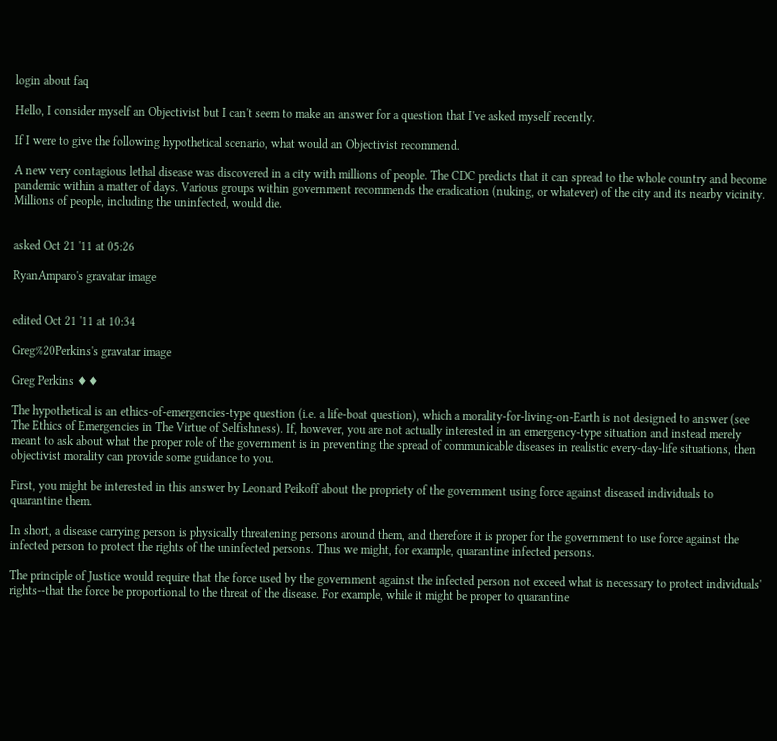login about faq

Hello, I consider myself an Objectivist but I can't seem to make an answer for a question that I've asked myself recently.

If I were to give the following hypothetical scenario, what would an Objectivist recommend.

A new very contagious lethal disease was discovered in a city with millions of people. The CDC predicts that it can spread to the whole country and become pandemic within a matter of days. Various groups within government recommends the eradication (nuking, or whatever) of the city and its nearby vicinity. Millions of people, including the uninfected, would die.


asked Oct 21 '11 at 05:26

RyanAmparo's gravatar image


edited Oct 21 '11 at 10:34

Greg%20Perkins's gravatar image

Greg Perkins ♦♦

The hypothetical is an ethics-of-emergencies-type question (i.e. a life-boat question), which a morality-for-living-on-Earth is not designed to answer (see The Ethics of Emergencies in The Virtue of Selfishness). If, however, you are not actually interested in an emergency-type situation and instead merely meant to ask about what the proper role of the government is in preventing the spread of communicable diseases in realistic every-day-life situations, then objectivist morality can provide some guidance to you.

First, you might be interested in this answer by Leonard Peikoff about the propriety of the government using force against diseased individuals to quarantine them.

In short, a disease carrying person is physically threatening persons around them, and therefore it is proper for the government to use force against the infected person to protect the rights of the uninfected persons. Thus we might, for example, quarantine infected persons.

The principle of Justice would require that the force used by the government against the infected person not exceed what is necessary to protect individuals' rights--that the force be proportional to the threat of the disease. For example, while it might be proper to quarantine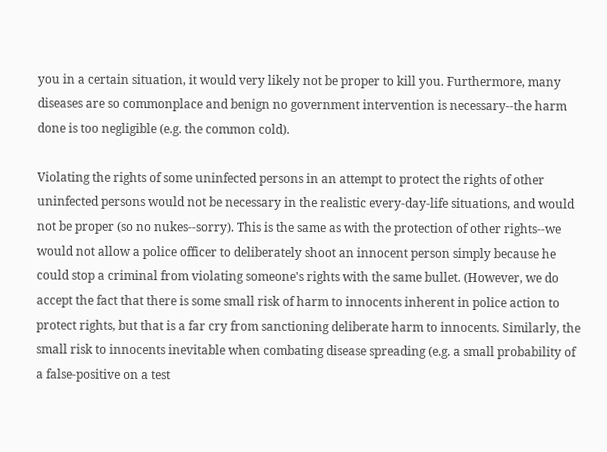you in a certain situation, it would very likely not be proper to kill you. Furthermore, many diseases are so commonplace and benign no government intervention is necessary--the harm done is too negligible (e.g. the common cold).

Violating the rights of some uninfected persons in an attempt to protect the rights of other uninfected persons would not be necessary in the realistic every-day-life situations, and would not be proper (so no nukes--sorry). This is the same as with the protection of other rights--we would not allow a police officer to deliberately shoot an innocent person simply because he could stop a criminal from violating someone's rights with the same bullet. (However, we do accept the fact that there is some small risk of harm to innocents inherent in police action to protect rights, but that is a far cry from sanctioning deliberate harm to innocents. Similarly, the small risk to innocents inevitable when combating disease spreading (e.g. a small probability of a false-positive on a test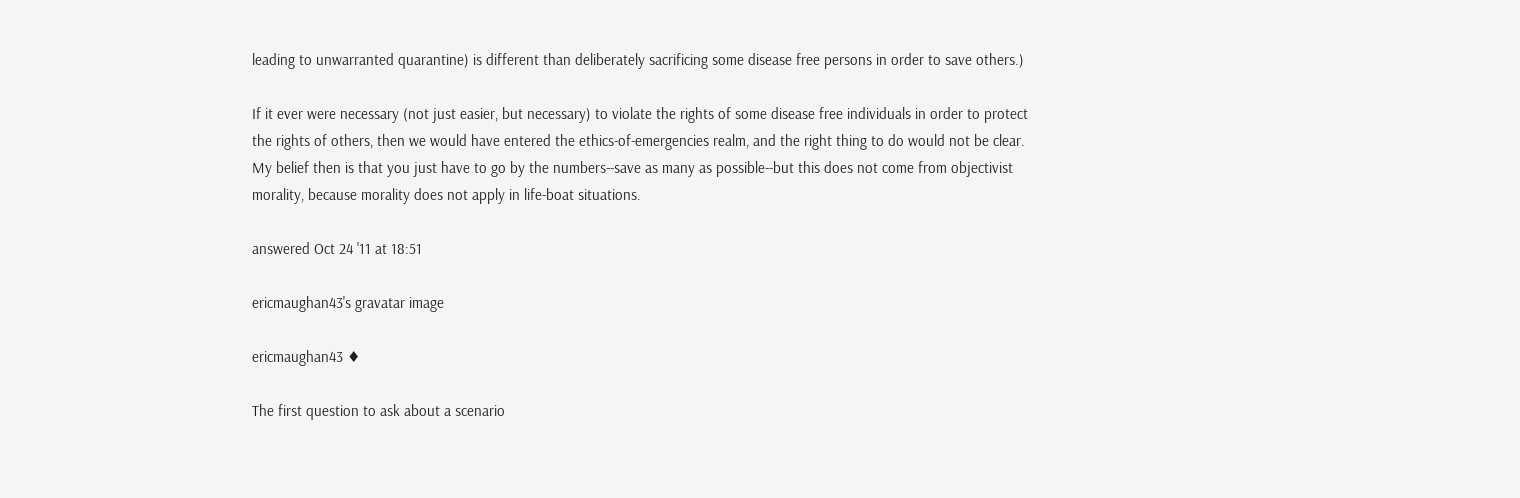leading to unwarranted quarantine) is different than deliberately sacrificing some disease free persons in order to save others.)

If it ever were necessary (not just easier, but necessary) to violate the rights of some disease free individuals in order to protect the rights of others, then we would have entered the ethics-of-emergencies realm, and the right thing to do would not be clear. My belief then is that you just have to go by the numbers--save as many as possible--but this does not come from objectivist morality, because morality does not apply in life-boat situations.

answered Oct 24 '11 at 18:51

ericmaughan43's gravatar image

ericmaughan43 ♦

The first question to ask about a scenario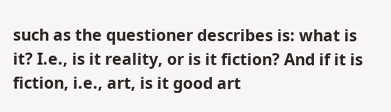such as the questioner describes is: what is it? I.e., is it reality, or is it fiction? And if it is fiction, i.e., art, is it good art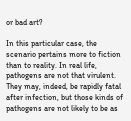or bad art?

In this particular case, the scenario pertains more to fiction than to reality. In real life, pathogens are not that virulent. They may, indeed, be rapidly fatal after infection, but those kinds of pathogens are not likely to be as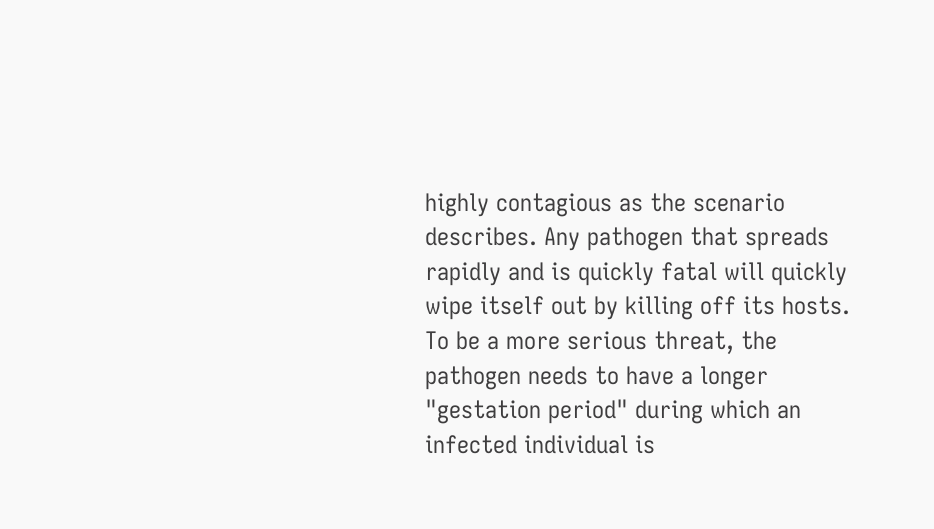highly contagious as the scenario describes. Any pathogen that spreads rapidly and is quickly fatal will quickly wipe itself out by killing off its hosts. To be a more serious threat, the pathogen needs to have a longer "gestation period" during which an infected individual is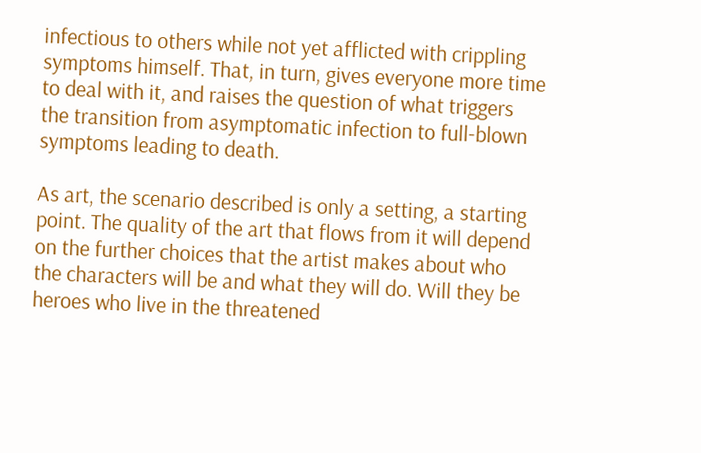infectious to others while not yet afflicted with crippling symptoms himself. That, in turn, gives everyone more time to deal with it, and raises the question of what triggers the transition from asymptomatic infection to full-blown symptoms leading to death.

As art, the scenario described is only a setting, a starting point. The quality of the art that flows from it will depend on the further choices that the artist makes about who the characters will be and what they will do. Will they be heroes who live in the threatened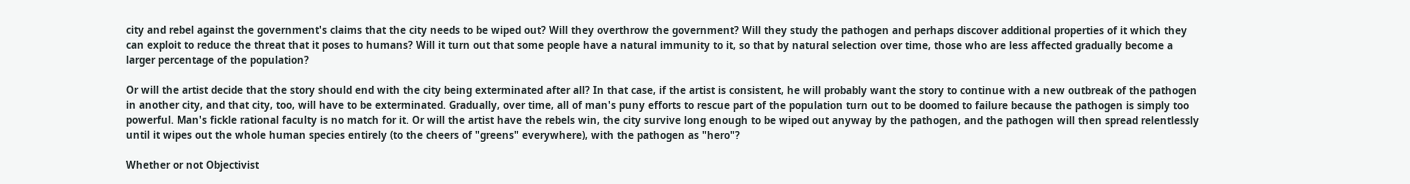city and rebel against the government's claims that the city needs to be wiped out? Will they overthrow the government? Will they study the pathogen and perhaps discover additional properties of it which they can exploit to reduce the threat that it poses to humans? Will it turn out that some people have a natural immunity to it, so that by natural selection over time, those who are less affected gradually become a larger percentage of the population?

Or will the artist decide that the story should end with the city being exterminated after all? In that case, if the artist is consistent, he will probably want the story to continue with a new outbreak of the pathogen in another city, and that city, too, will have to be exterminated. Gradually, over time, all of man's puny efforts to rescue part of the population turn out to be doomed to failure because the pathogen is simply too powerful. Man's fickle rational faculty is no match for it. Or will the artist have the rebels win, the city survive long enough to be wiped out anyway by the pathogen, and the pathogen will then spread relentlessly until it wipes out the whole human species entirely (to the cheers of "greens" everywhere), with the pathogen as "hero"?

Whether or not Objectivist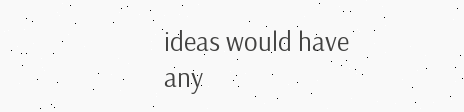ideas would have any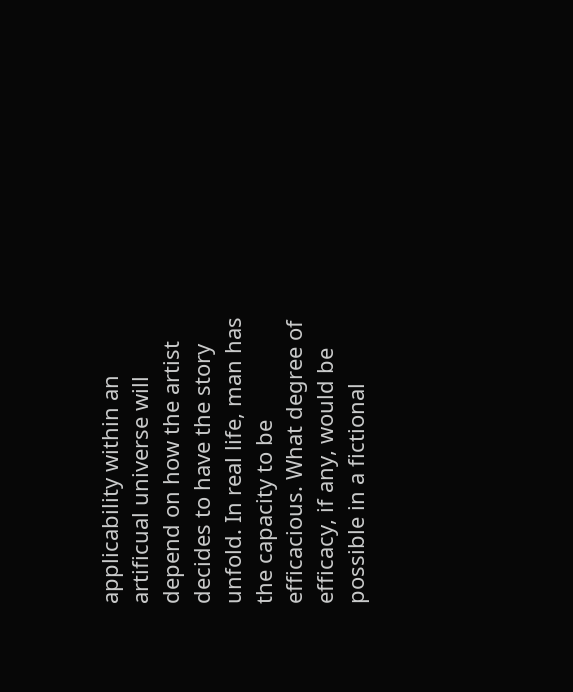applicability within an artificual universe will depend on how the artist decides to have the story unfold. In real life, man has the capacity to be efficacious. What degree of efficacy, if any, would be possible in a fictional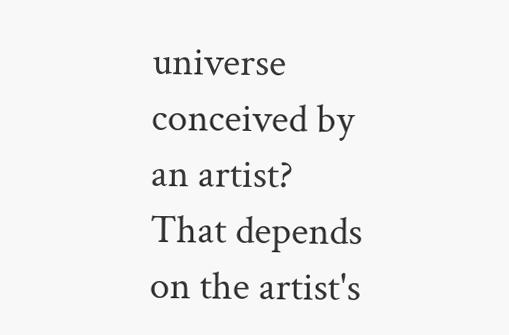universe conceived by an artist? That depends on the artist's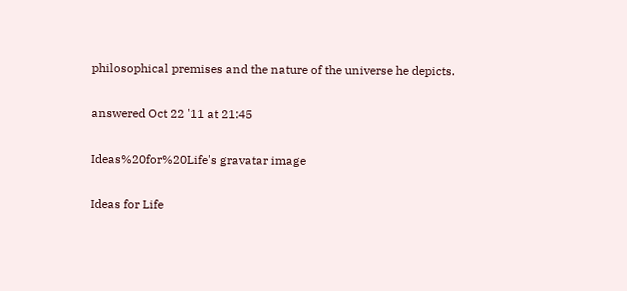philosophical premises and the nature of the universe he depicts.

answered Oct 22 '11 at 21:45

Ideas%20for%20Life's gravatar image

Ideas for Life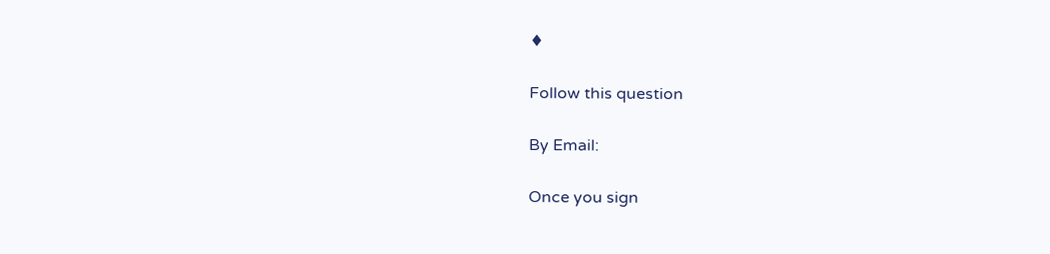♦

Follow this question

By Email:

Once you sign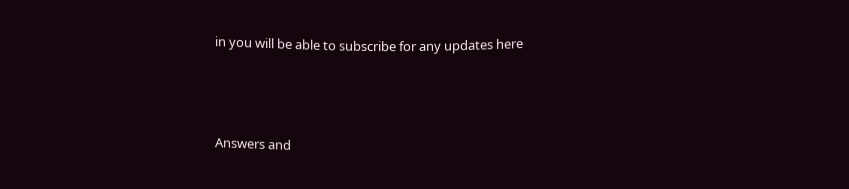in you will be able to subscribe for any updates here



Answers and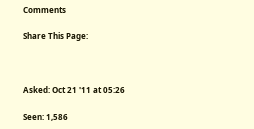Comments

Share This Page:



Asked: Oct 21 '11 at 05:26

Seen: 1,586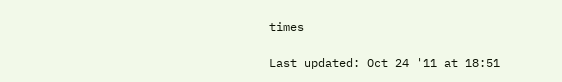times

Last updated: Oct 24 '11 at 18:51